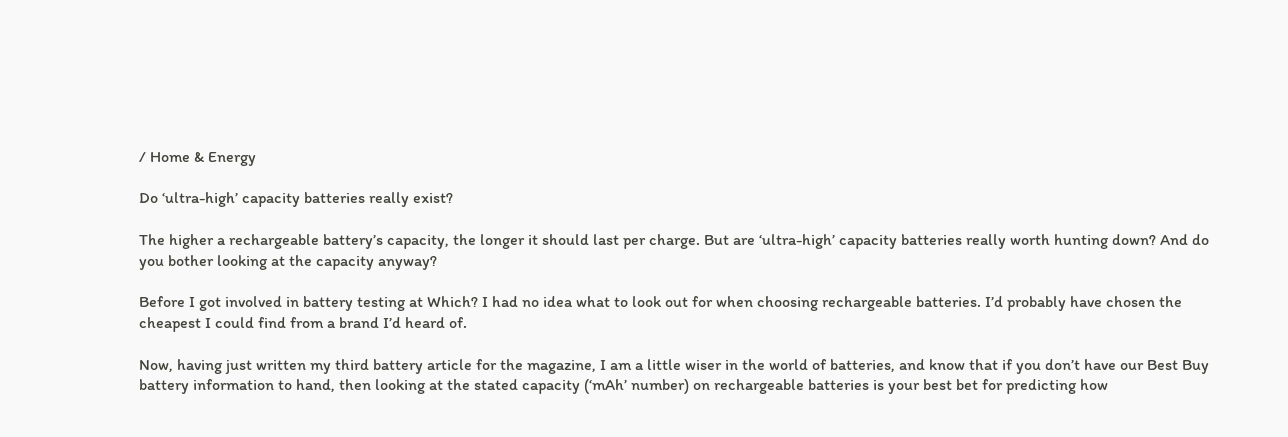/ Home & Energy

Do ‘ultra-high’ capacity batteries really exist?

The higher a rechargeable battery’s capacity, the longer it should last per charge. But are ‘ultra-high’ capacity batteries really worth hunting down? And do you bother looking at the capacity anyway?

Before I got involved in battery testing at Which? I had no idea what to look out for when choosing rechargeable batteries. I’d probably have chosen the cheapest I could find from a brand I’d heard of.

Now, having just written my third battery article for the magazine, I am a little wiser in the world of batteries, and know that if you don’t have our Best Buy battery information to hand, then looking at the stated capacity (‘mAh’ number) on rechargeable batteries is your best bet for predicting how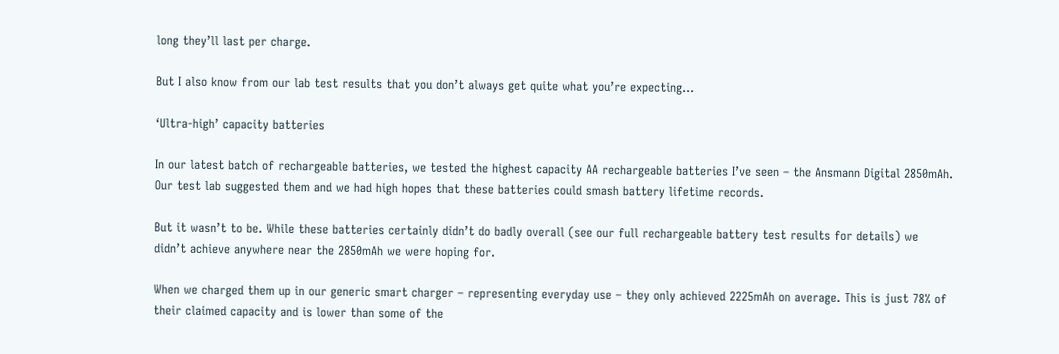long they’ll last per charge.

But I also know from our lab test results that you don’t always get quite what you’re expecting…

‘Ultra-high’ capacity batteries

In our latest batch of rechargeable batteries, we tested the highest capacity AA rechargeable batteries I’ve seen – the Ansmann Digital 2850mAh. Our test lab suggested them and we had high hopes that these batteries could smash battery lifetime records.

But it wasn’t to be. While these batteries certainly didn’t do badly overall (see our full rechargeable battery test results for details) we didn’t achieve anywhere near the 2850mAh we were hoping for.

When we charged them up in our generic smart charger – representing everyday use – they only achieved 2225mAh on average. This is just 78% of their claimed capacity and is lower than some of the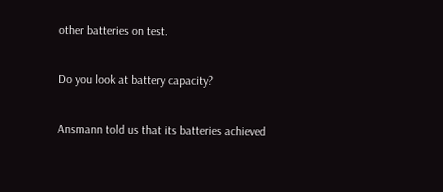other batteries on test.

Do you look at battery capacity?

Ansmann told us that its batteries achieved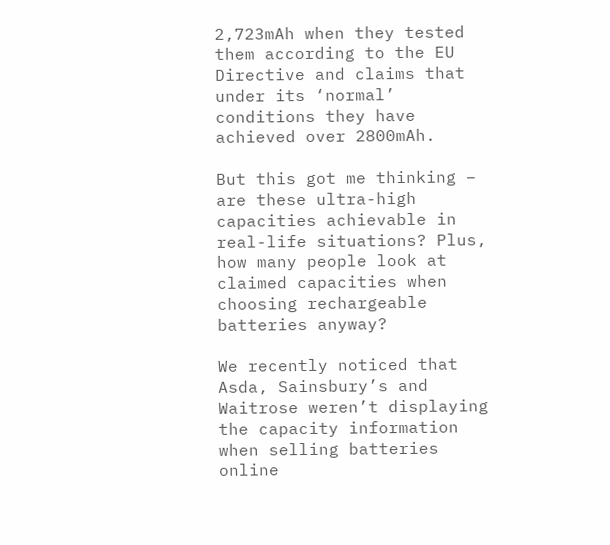2,723mAh when they tested them according to the EU Directive and claims that under its ‘normal’ conditions they have achieved over 2800mAh.

But this got me thinking – are these ultra-high capacities achievable in real-life situations? Plus, how many people look at claimed capacities when choosing rechargeable batteries anyway?

We recently noticed that Asda, Sainsbury’s and Waitrose weren’t displaying the capacity information when selling batteries online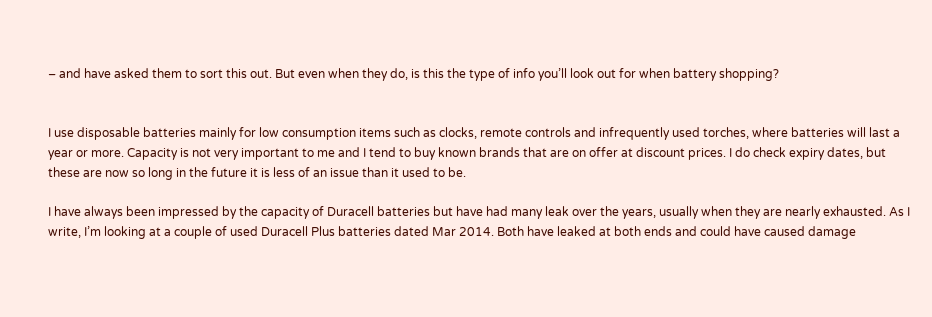– and have asked them to sort this out. But even when they do, is this the type of info you’ll look out for when battery shopping?


I use disposable batteries mainly for low consumption items such as clocks, remote controls and infrequently used torches, where batteries will last a year or more. Capacity is not very important to me and I tend to buy known brands that are on offer at discount prices. I do check expiry dates, but these are now so long in the future it is less of an issue than it used to be.

I have always been impressed by the capacity of Duracell batteries but have had many leak over the years, usually when they are nearly exhausted. As I write, I’m looking at a couple of used Duracell Plus batteries dated Mar 2014. Both have leaked at both ends and could have caused damage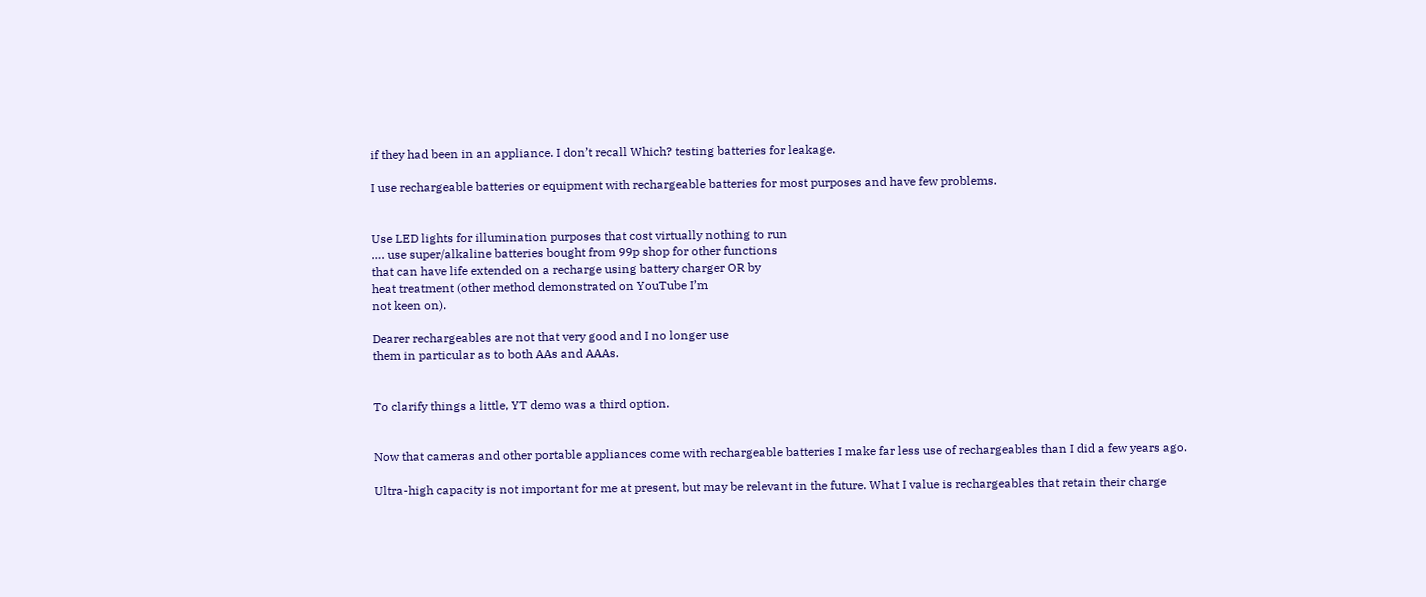if they had been in an appliance. I don’t recall Which? testing batteries for leakage.

I use rechargeable batteries or equipment with rechargeable batteries for most purposes and have few problems.


Use LED lights for illumination purposes that cost virtually nothing to run
…. use super/alkaline batteries bought from 99p shop for other functions
that can have life extended on a recharge using battery charger OR by
heat treatment (other method demonstrated on YouTube I’m
not keen on).

Dearer rechargeables are not that very good and I no longer use
them in particular as to both AAs and AAAs.


To clarify things a little, YT demo was a third option.


Now that cameras and other portable appliances come with rechargeable batteries I make far less use of rechargeables than I did a few years ago.

Ultra-high capacity is not important for me at present, but may be relevant in the future. What I value is rechargeables that retain their charge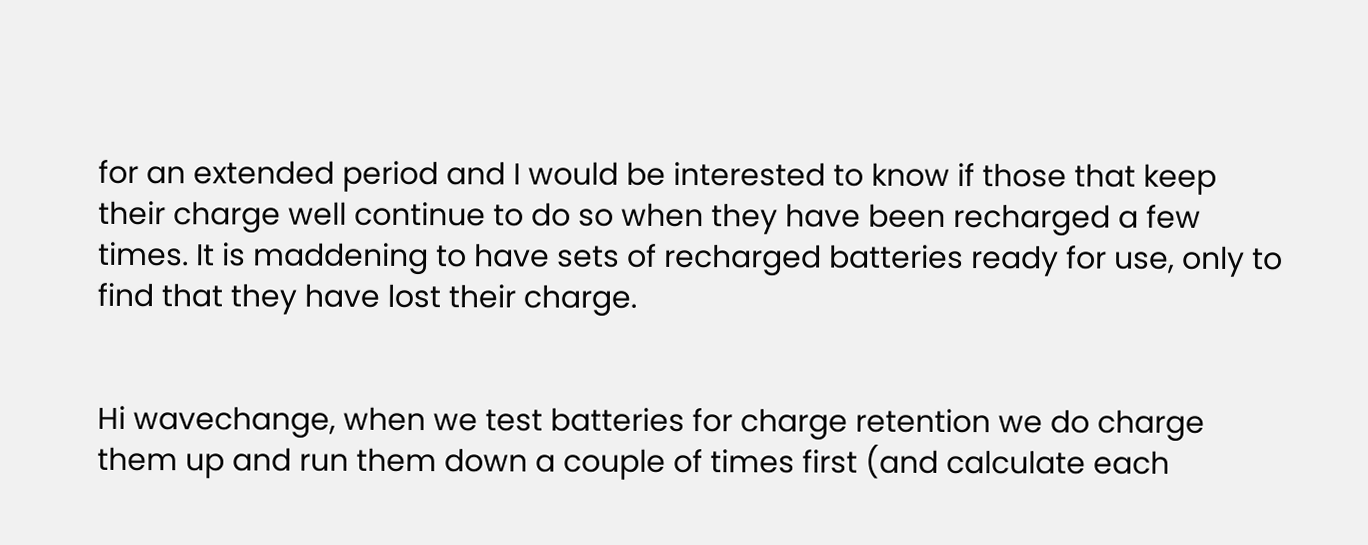for an extended period and I would be interested to know if those that keep their charge well continue to do so when they have been recharged a few times. It is maddening to have sets of recharged batteries ready for use, only to find that they have lost their charge.


Hi wavechange, when we test batteries for charge retention we do charge them up and run them down a couple of times first (and calculate each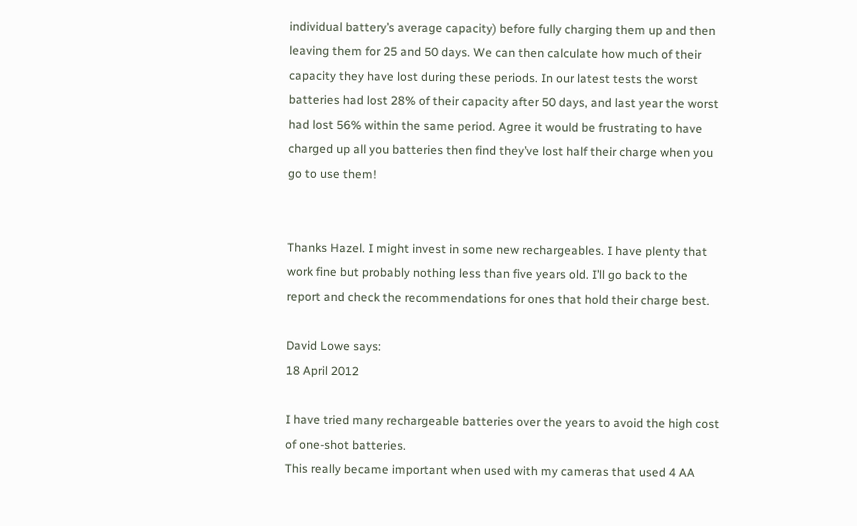individual battery’s average capacity) before fully charging them up and then leaving them for 25 and 50 days. We can then calculate how much of their capacity they have lost during these periods. In our latest tests the worst batteries had lost 28% of their capacity after 50 days, and last year the worst had lost 56% within the same period. Agree it would be frustrating to have charged up all you batteries then find they’ve lost half their charge when you go to use them!


Thanks Hazel. I might invest in some new rechargeables. I have plenty that work fine but probably nothing less than five years old. I’ll go back to the report and check the recommendations for ones that hold their charge best.

David Lowe says:
18 April 2012

I have tried many rechargeable batteries over the years to avoid the high cost of one-shot batteries.
This really became important when used with my cameras that used 4 AA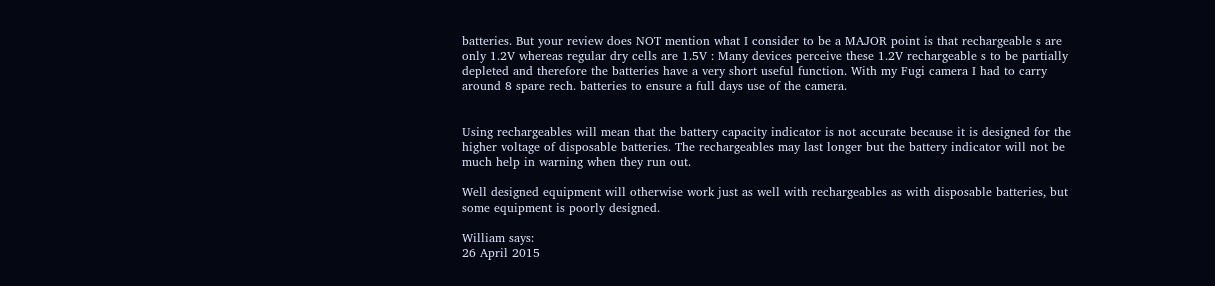batteries. But your review does NOT mention what I consider to be a MAJOR point is that rechargeable s are only 1.2V whereas regular dry cells are 1.5V : Many devices perceive these 1.2V rechargeable s to be partially depleted and therefore the batteries have a very short useful function. With my Fugi camera I had to carry around 8 spare rech. batteries to ensure a full days use of the camera.


Using rechargeables will mean that the battery capacity indicator is not accurate because it is designed for the higher voltage of disposable batteries. The rechargeables may last longer but the battery indicator will not be much help in warning when they run out.

Well designed equipment will otherwise work just as well with rechargeables as with disposable batteries, but some equipment is poorly designed.

William says:
26 April 2015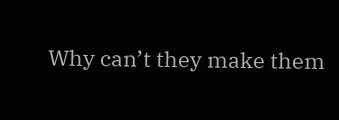Why can’t they make them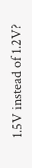1.5V instead of 1.2V?